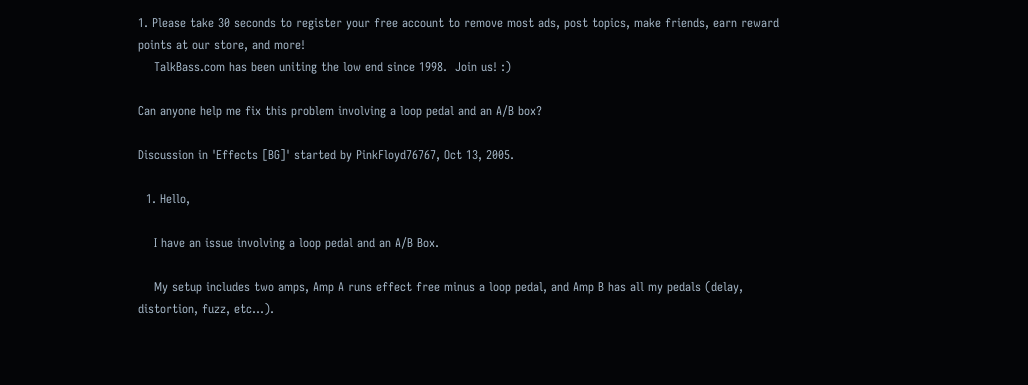1. Please take 30 seconds to register your free account to remove most ads, post topics, make friends, earn reward points at our store, and more!
    TalkBass.com has been uniting the low end since 1998.  Join us! :)

Can anyone help me fix this problem involving a loop pedal and an A/B box?

Discussion in 'Effects [BG]' started by PinkFloyd76767, Oct 13, 2005.

  1. Hello,

    I have an issue involving a loop pedal and an A/B Box.

    My setup includes two amps, Amp A runs effect free minus a loop pedal, and Amp B has all my pedals (delay, distortion, fuzz, etc...).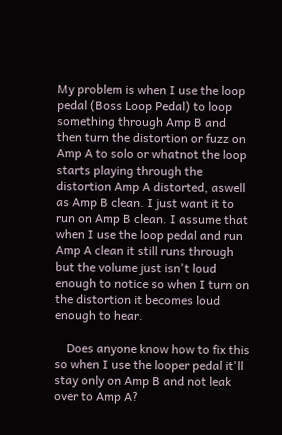My problem is when I use the loop pedal (Boss Loop Pedal) to loop something through Amp B and then turn the distortion or fuzz on Amp A to solo or whatnot the loop starts playing through the distortion Amp A distorted, aswell as Amp B clean. I just want it to run on Amp B clean. I assume that when I use the loop pedal and run Amp A clean it still runs through but the volume just isn't loud enough to notice so when I turn on the distortion it becomes loud enough to hear.

    Does anyone know how to fix this so when I use the looper pedal it'll stay only on Amp B and not leak over to Amp A?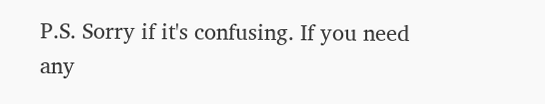P.S. Sorry if it's confusing. If you need any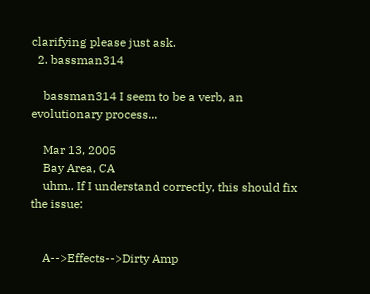clarifying please just ask.
  2. bassman314

    bassman314 I seem to be a verb, an evolutionary process...

    Mar 13, 2005
    Bay Area, CA
    uhm.. If I understand correctly, this should fix the issue:


    A-->Effects-->Dirty Amp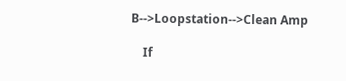B-->Loopstation-->Clean Amp

    If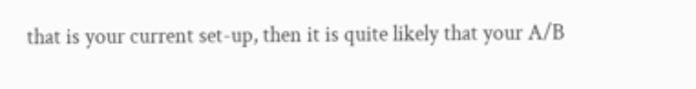that is your current set-up, then it is quite likely that your A/B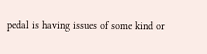pedal is having issues of some kind or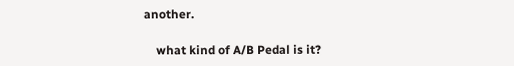another.

    what kind of A/B Pedal is it?